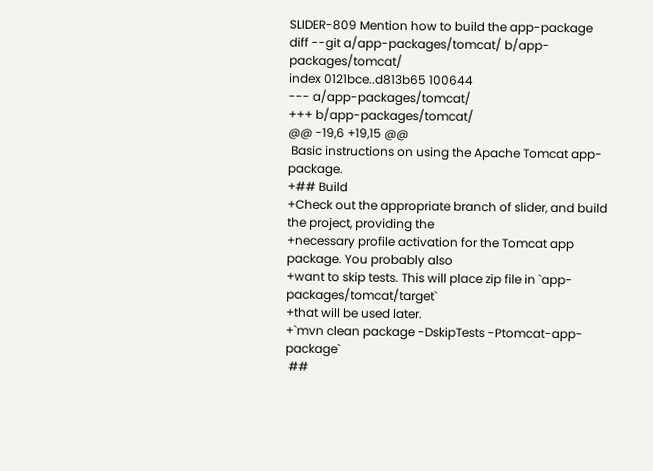SLIDER-809 Mention how to build the app-package
diff --git a/app-packages/tomcat/ b/app-packages/tomcat/
index 0121bce..d813b65 100644
--- a/app-packages/tomcat/
+++ b/app-packages/tomcat/
@@ -19,6 +19,15 @@
 Basic instructions on using the Apache Tomcat app-package.
+## Build
+Check out the appropriate branch of slider, and build the project, providing the
+necessary profile activation for the Tomcat app package. You probably also
+want to skip tests. This will place zip file in `app-packages/tomcat/target`
+that will be used later.
+`mvn clean package -DskipTests -Ptomcat-app-package`
 ##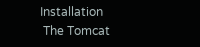Installation
 The Tomcat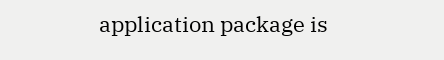application package is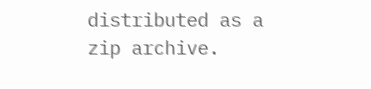distributed as a zip archive.